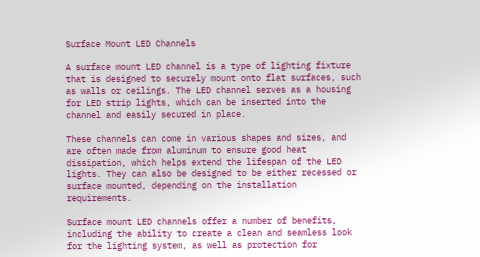Surface Mount LED Channels

A surface mount LED channel is a type of lighting fixture that is designed to securely mount onto flat surfaces, such as walls or ceilings. The LED channel serves as a housing for LED strip lights, which can be inserted into the channel and easily secured in place.

These channels can come in various shapes and sizes, and are often made from aluminum to ensure good heat dissipation, which helps extend the lifespan of the LED lights. They can also be designed to be either recessed or surface mounted, depending on the installation requirements.

Surface mount LED channels offer a number of benefits, including the ability to create a clean and seamless look for the lighting system, as well as protection for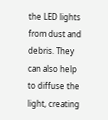the LED lights from dust and debris. They can also help to diffuse the light, creating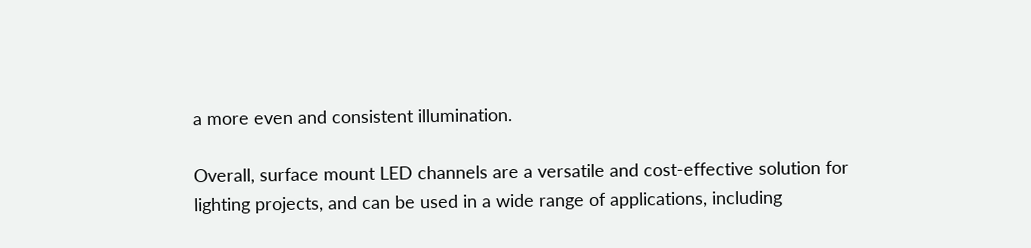a more even and consistent illumination.

Overall, surface mount LED channels are a versatile and cost-effective solution for lighting projects, and can be used in a wide range of applications, including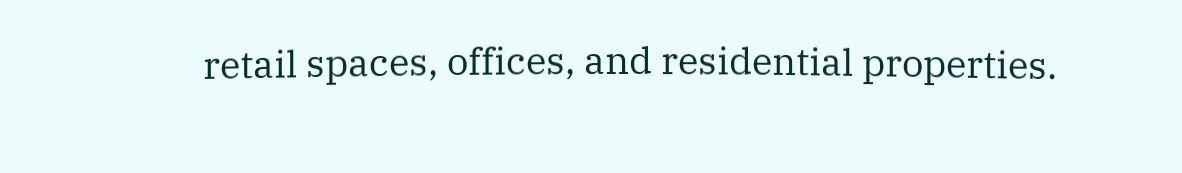retail spaces, offices, and residential properties.